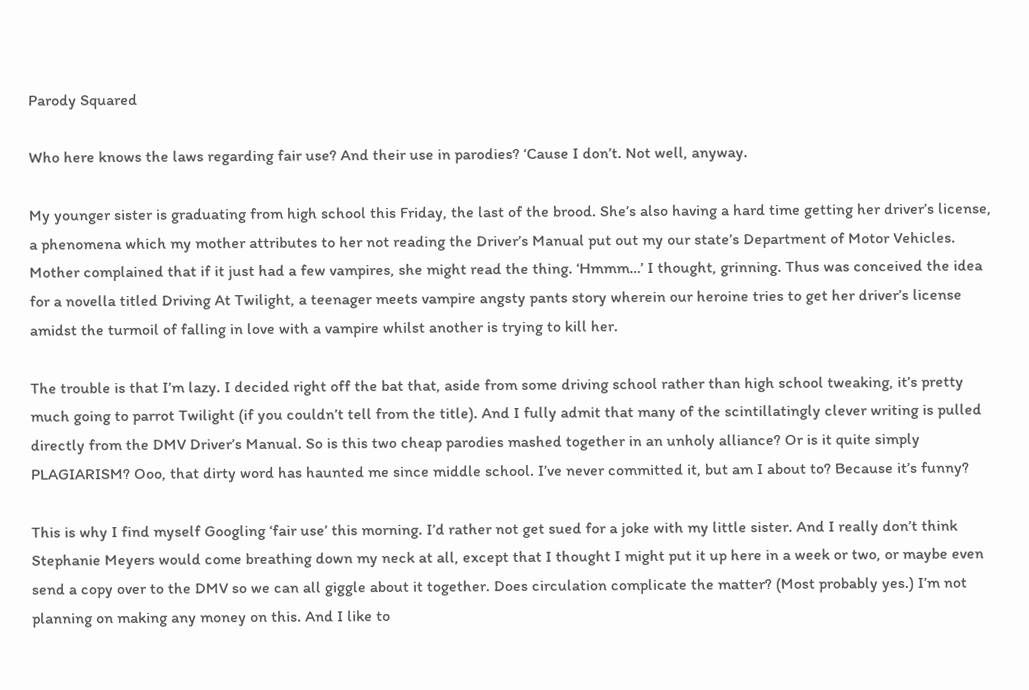Parody Squared

Who here knows the laws regarding fair use? And their use in parodies? ‘Cause I don’t. Not well, anyway.

My younger sister is graduating from high school this Friday, the last of the brood. She’s also having a hard time getting her driver’s license, a phenomena which my mother attributes to her not reading the Driver’s Manual put out my our state’s Department of Motor Vehicles. Mother complained that if it just had a few vampires, she might read the thing. ‘Hmmm…’ I thought, grinning. Thus was conceived the idea for a novella titled Driving At Twilight, a teenager meets vampire angsty pants story wherein our heroine tries to get her driver’s license amidst the turmoil of falling in love with a vampire whilst another is trying to kill her.

The trouble is that I’m lazy. I decided right off the bat that, aside from some driving school rather than high school tweaking, it’s pretty much going to parrot Twilight (if you couldn’t tell from the title). And I fully admit that many of the scintillatingly clever writing is pulled directly from the DMV Driver’s Manual. So is this two cheap parodies mashed together in an unholy alliance? Or is it quite simply PLAGIARISM? Ooo, that dirty word has haunted me since middle school. I’ve never committed it, but am I about to? Because it’s funny?

This is why I find myself Googling ‘fair use’ this morning. I’d rather not get sued for a joke with my little sister. And I really don’t think Stephanie Meyers would come breathing down my neck at all, except that I thought I might put it up here in a week or two, or maybe even send a copy over to the DMV so we can all giggle about it together. Does circulation complicate the matter? (Most probably yes.) I’m not planning on making any money on this. And I like to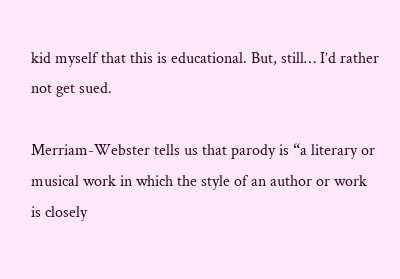kid myself that this is educational. But, still… I’d rather not get sued.

Merriam-Webster tells us that parody is “a literary or musical work in which the style of an author or work is closely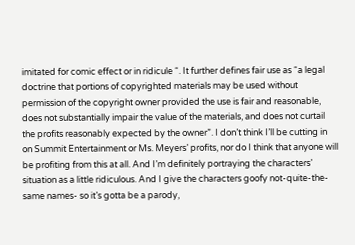imitated for comic effect or in ridicule “. It further defines fair use as “a legal doctrine that portions of copyrighted materials may be used without permission of the copyright owner provided the use is fair and reasonable, does not substantially impair the value of the materials, and does not curtail the profits reasonably expected by the owner”. I don’t think I’ll be cutting in on Summit Entertainment or Ms. Meyers’ profits, nor do I think that anyone will be profiting from this at all. And I’m definitely portraying the characters’ situation as a little ridiculous. And I give the characters goofy not-quite-the-same names- so it’s gotta be a parody,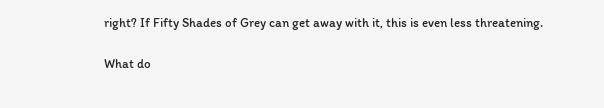right? If Fifty Shades of Grey can get away with it, this is even less threatening.

What do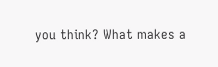you think? What makes a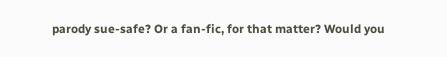parody sue-safe? Or a fan-fic, for that matter? Would you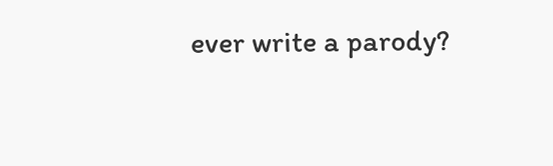ever write a parody?